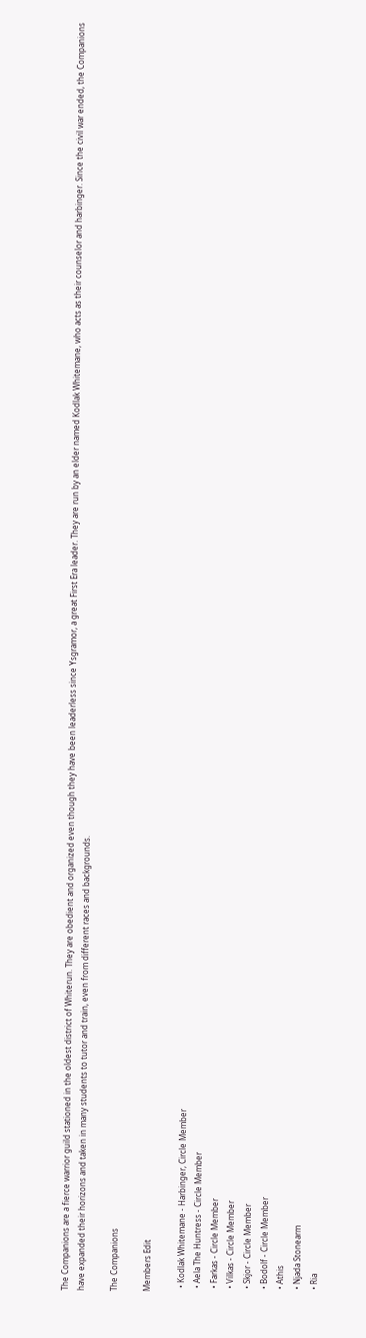The Companions are a fierce warrior guild stationed in the oldest district of Whiterun. They are obedient and organized even though they have been leaderless since Ysgramor, a great First Era leader. They are run by an elder named Kodlak Whitemane, who acts as their counselor and harbinger. Since the civil war ended, the Companions have expanded their horizons and taken in many students to tutor and train, even from different races and backgrounds.

The Companions

Members Edit

  • Kodlak Whitemane - Harbinger, Circle Member
  • Aela The Huntress - Circle Member
  • Farkas - Circle Member
  • Vilkas - Circle Member
  • Skjor - Circle Member
  • Bodolf - Circle Member
  • Athis
  • Njada Stonearm
  • Ria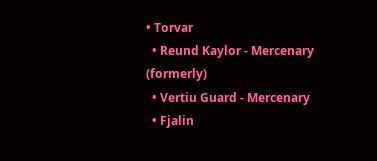• Torvar
  • Reund Kaylor - Mercenary (formerly)
  • Vertiu Guard - Mercenary
  • Fjalin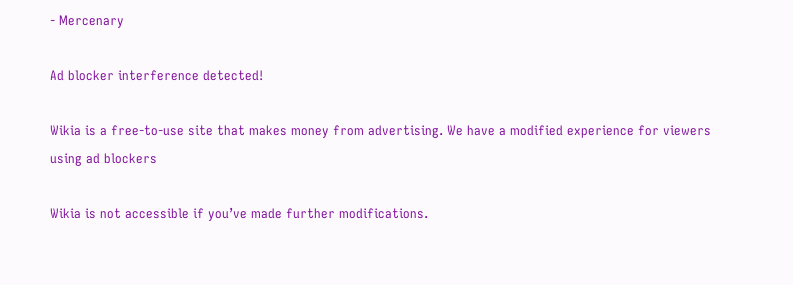- Mercenary

Ad blocker interference detected!

Wikia is a free-to-use site that makes money from advertising. We have a modified experience for viewers using ad blockers

Wikia is not accessible if you’ve made further modifications.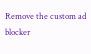Remove the custom ad blocker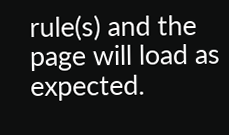rule(s) and the page will load as expected.